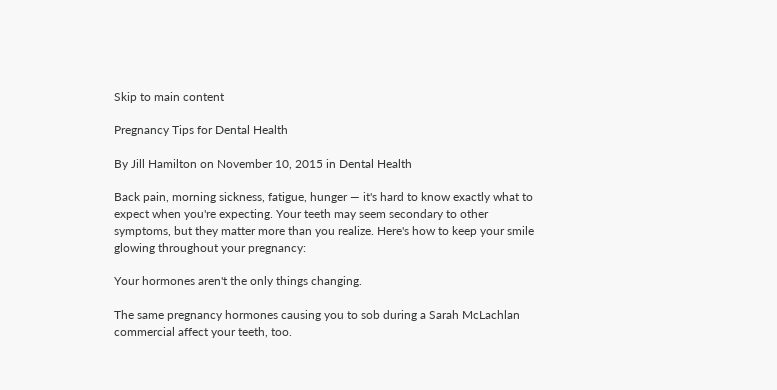Skip to main content

Pregnancy Tips for Dental Health

By Jill Hamilton on November 10, 2015 in Dental Health

Back pain, morning sickness, fatigue, hunger — it's hard to know exactly what to expect when you're expecting. Your teeth may seem secondary to other symptoms, but they matter more than you realize. Here's how to keep your smile glowing throughout your pregnancy:

Your hormones aren't the only things changing.

The same pregnancy hormones causing you to sob during a Sarah McLachlan commercial affect your teeth, too.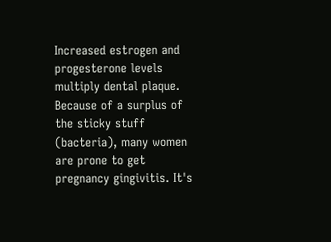Increased estrogen and progesterone levels multiply dental plaque. Because of a surplus of the sticky stuff (bacteria), many women are prone to get pregnancy gingivitis. It's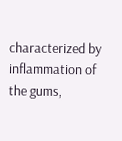characterized by inflammation of the gums,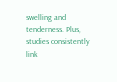swelling and tenderness. Plus, studies consistently link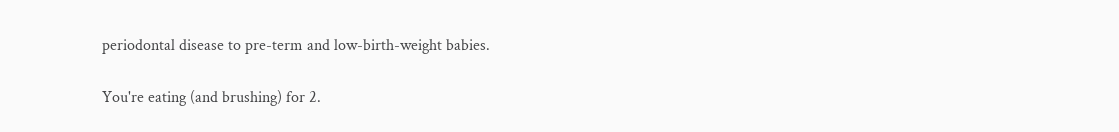periodontal disease to pre-term and low-birth-weight babies.

You're eating (and brushing) for 2.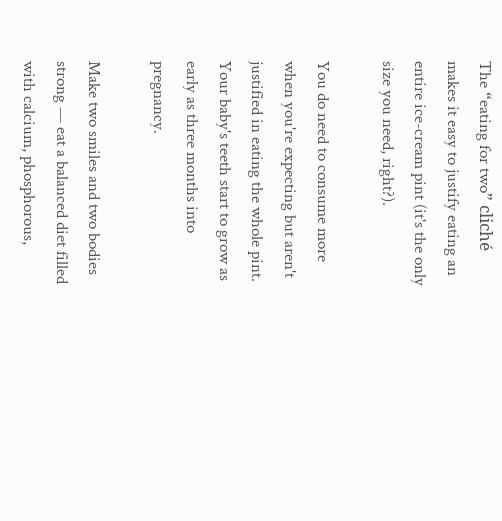The “eating for two” cliché makes it easy to justify eating an entire ice-cream pint (it's the only size you need, right?).

You do need to consume more when you're expecting but aren't justified in eating the whole pint. Your baby's teeth start to grow as early as three months into pregnancy.

Make two smiles and two bodies strong — eat a balanced diet filled with calcium, phosphorous,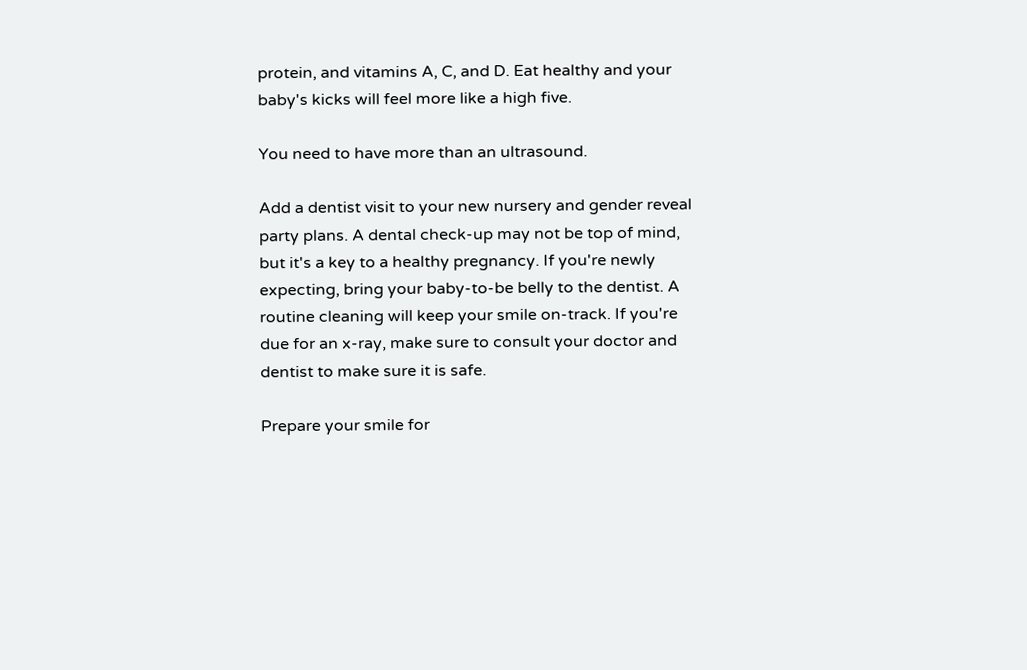protein, and vitamins A, C, and D. Eat healthy and your baby's kicks will feel more like a high five.

You need to have more than an ultrasound.

Add a dentist visit to your new nursery and gender reveal party plans. A dental check-up may not be top of mind, but it's a key to a healthy pregnancy. If you're newly expecting, bring your baby-to-be belly to the dentist. A routine cleaning will keep your smile on-track. If you're due for an x-ray, make sure to consult your doctor and dentist to make sure it is safe.

Prepare your smile for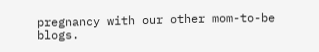pregnancy with our other mom-to-be blogs.